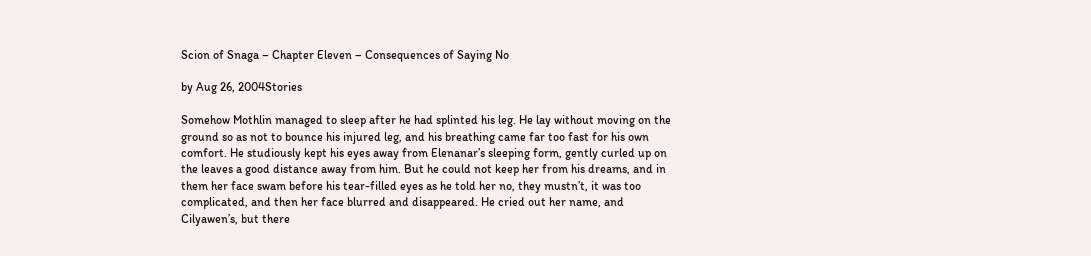Scion of Snaga – Chapter Eleven – Consequences of Saying No

by Aug 26, 2004Stories

Somehow Mothlin managed to sleep after he had splinted his leg. He lay without moving on the ground so as not to bounce his injured leg, and his breathing came far too fast for his own comfort. He studiously kept his eyes away from Elenanar’s sleeping form, gently curled up on the leaves a good distance away from him. But he could not keep her from his dreams, and in them her face swam before his tear-filled eyes as he told her no, they mustn’t, it was too complicated, and then her face blurred and disappeared. He cried out her name, and Cilyawen’s, but there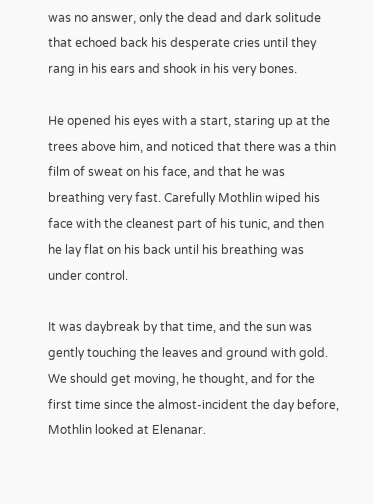was no answer, only the dead and dark solitude that echoed back his desperate cries until they rang in his ears and shook in his very bones.

He opened his eyes with a start, staring up at the trees above him, and noticed that there was a thin film of sweat on his face, and that he was breathing very fast. Carefully Mothlin wiped his face with the cleanest part of his tunic, and then he lay flat on his back until his breathing was under control.

It was daybreak by that time, and the sun was gently touching the leaves and ground with gold. We should get moving, he thought, and for the first time since the almost-incident the day before, Mothlin looked at Elenanar.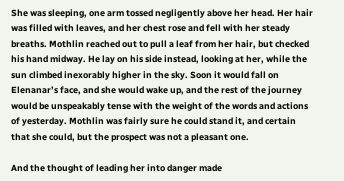She was sleeping, one arm tossed negligently above her head. Her hair was filled with leaves, and her chest rose and fell with her steady breaths. Mothlin reached out to pull a leaf from her hair, but checked his hand midway. He lay on his side instead, looking at her, while the sun climbed inexorably higher in the sky. Soon it would fall on Elenanar’s face, and she would wake up, and the rest of the journey would be unspeakably tense with the weight of the words and actions of yesterday. Mothlin was fairly sure he could stand it, and certain that she could, but the prospect was not a pleasant one.

And the thought of leading her into danger made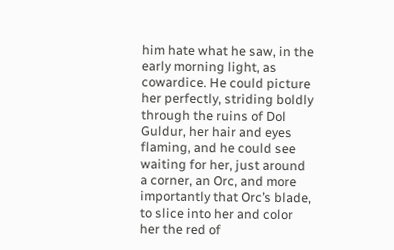him hate what he saw, in the early morning light, as cowardice. He could picture her perfectly, striding boldly through the ruins of Dol Guldur, her hair and eyes flaming, and he could see waiting for her, just around a corner, an Orc, and more importantly that Orc’s blade, to slice into her and color her the red of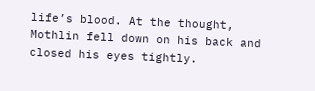life’s blood. At the thought, Mothlin fell down on his back and closed his eyes tightly.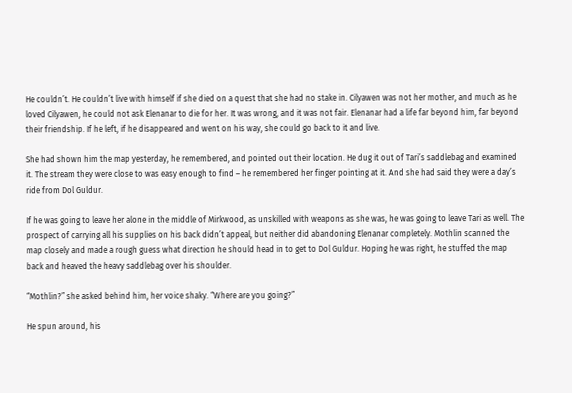He couldn’t. He couldn’t live with himself if she died on a quest that she had no stake in. Cilyawen was not her mother, and much as he loved Cilyawen, he could not ask Elenanar to die for her. It was wrong, and it was not fair. Elenanar had a life far beyond him, far beyond their friendship. If he left, if he disappeared and went on his way, she could go back to it and live.

She had shown him the map yesterday, he remembered, and pointed out their location. He dug it out of Tari’s saddlebag and examined it. The stream they were close to was easy enough to find – he remembered her finger pointing at it. And she had said they were a day’s ride from Dol Guldur.

If he was going to leave her alone in the middle of Mirkwood, as unskilled with weapons as she was, he was going to leave Tari as well. The prospect of carrying all his supplies on his back didn’t appeal, but neither did abandoning Elenanar completely. Mothlin scanned the map closely and made a rough guess what direction he should head in to get to Dol Guldur. Hoping he was right, he stuffed the map back and heaved the heavy saddlebag over his shoulder.

“Mothlin?” she asked behind him, her voice shaky. “Where are you going?”

He spun around, his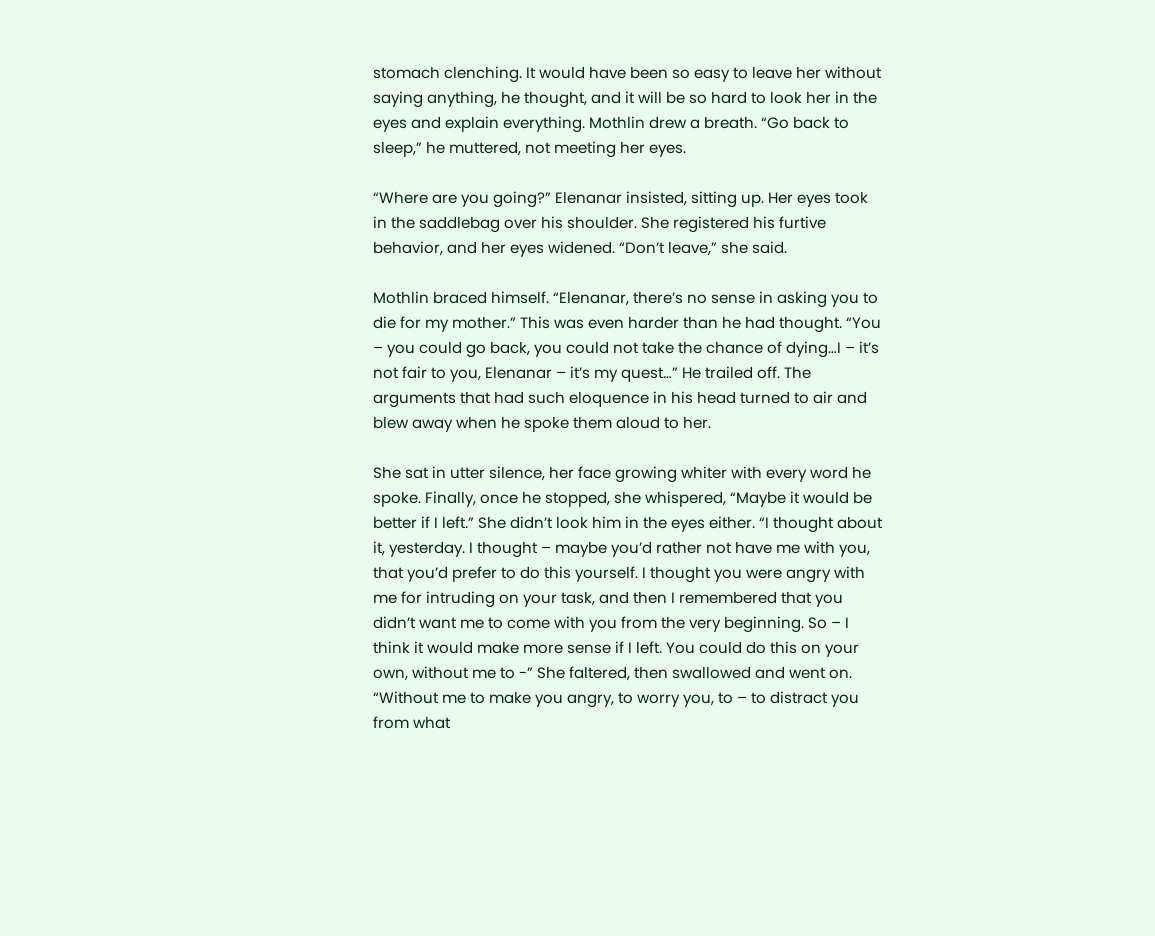stomach clenching. It would have been so easy to leave her without saying anything, he thought, and it will be so hard to look her in the eyes and explain everything. Mothlin drew a breath. “Go back to sleep,” he muttered, not meeting her eyes.

“Where are you going?” Elenanar insisted, sitting up. Her eyes took in the saddlebag over his shoulder. She registered his furtive behavior, and her eyes widened. “Don’t leave,” she said.

Mothlin braced himself. “Elenanar, there’s no sense in asking you to die for my mother.” This was even harder than he had thought. “You – you could go back, you could not take the chance of dying…I – it’s not fair to you, Elenanar – it’s my quest…” He trailed off. The arguments that had such eloquence in his head turned to air and blew away when he spoke them aloud to her.

She sat in utter silence, her face growing whiter with every word he spoke. Finally, once he stopped, she whispered, “Maybe it would be better if I left.” She didn’t look him in the eyes either. “I thought about it, yesterday. I thought – maybe you’d rather not have me with you, that you’d prefer to do this yourself. I thought you were angry with me for intruding on your task, and then I remembered that you didn’t want me to come with you from the very beginning. So – I think it would make more sense if I left. You could do this on your own, without me to -” She faltered, then swallowed and went on. “Without me to make you angry, to worry you, to – to distract you from what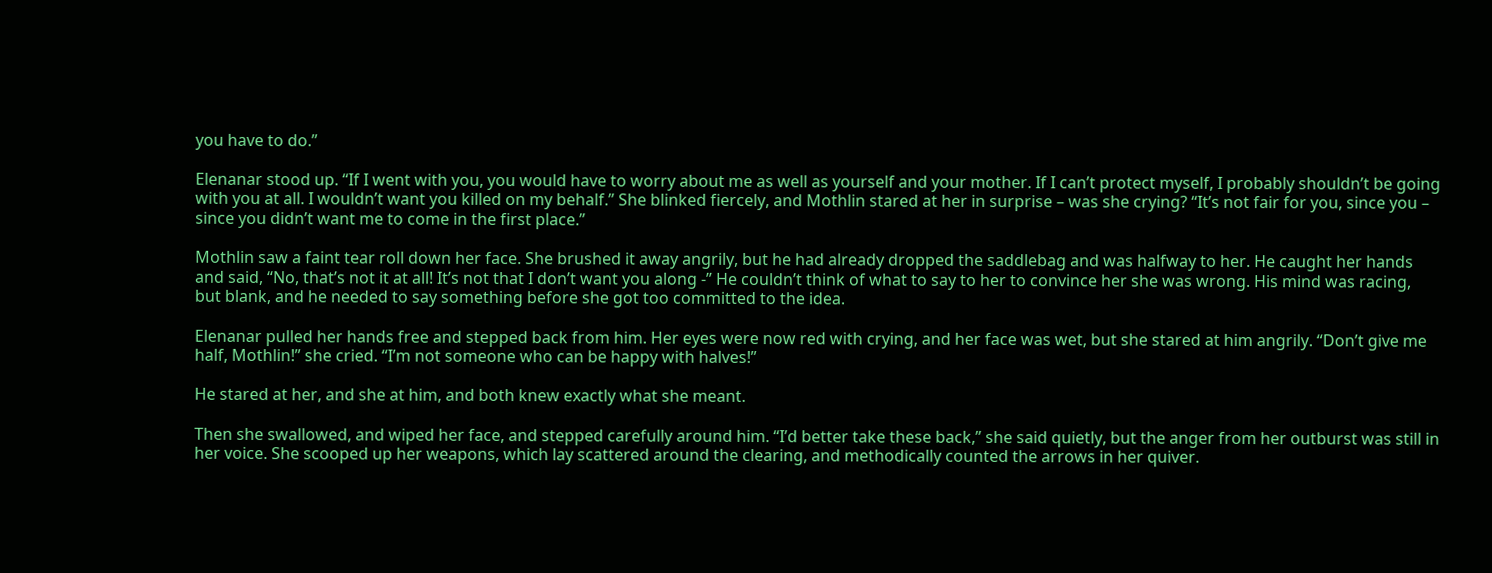you have to do.”

Elenanar stood up. “If I went with you, you would have to worry about me as well as yourself and your mother. If I can’t protect myself, I probably shouldn’t be going with you at all. I wouldn’t want you killed on my behalf.” She blinked fiercely, and Mothlin stared at her in surprise – was she crying? “It’s not fair for you, since you – since you didn’t want me to come in the first place.”

Mothlin saw a faint tear roll down her face. She brushed it away angrily, but he had already dropped the saddlebag and was halfway to her. He caught her hands and said, “No, that’s not it at all! It’s not that I don’t want you along -” He couldn’t think of what to say to her to convince her she was wrong. His mind was racing, but blank, and he needed to say something before she got too committed to the idea.

Elenanar pulled her hands free and stepped back from him. Her eyes were now red with crying, and her face was wet, but she stared at him angrily. “Don’t give me half, Mothlin!” she cried. “I’m not someone who can be happy with halves!”

He stared at her, and she at him, and both knew exactly what she meant.

Then she swallowed, and wiped her face, and stepped carefully around him. “I’d better take these back,” she said quietly, but the anger from her outburst was still in her voice. She scooped up her weapons, which lay scattered around the clearing, and methodically counted the arrows in her quiver.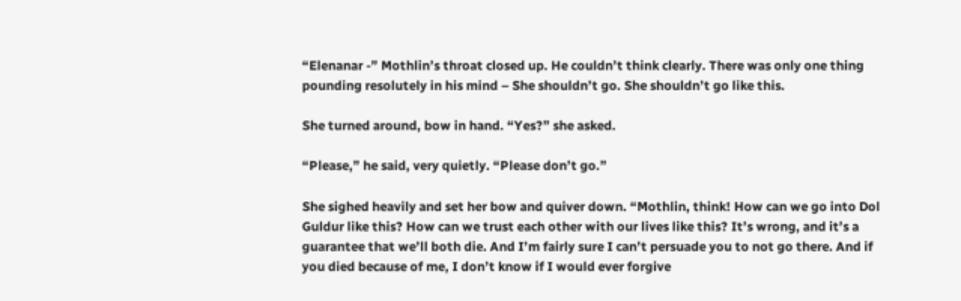“Elenanar -” Mothlin’s throat closed up. He couldn’t think clearly. There was only one thing pounding resolutely in his mind – She shouldn’t go. She shouldn’t go like this.

She turned around, bow in hand. “Yes?” she asked.

“Please,” he said, very quietly. “Please don’t go.”

She sighed heavily and set her bow and quiver down. “Mothlin, think! How can we go into Dol Guldur like this? How can we trust each other with our lives like this? It’s wrong, and it’s a guarantee that we’ll both die. And I’m fairly sure I can’t persuade you to not go there. And if you died because of me, I don’t know if I would ever forgive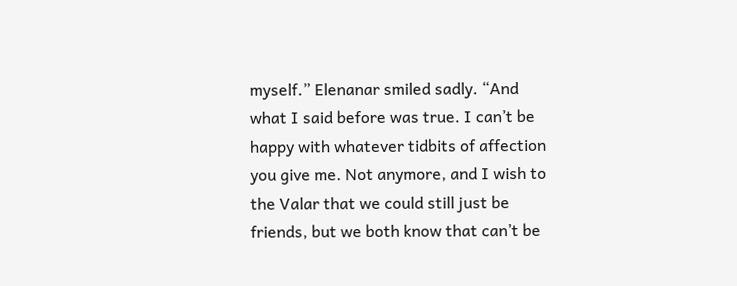myself.” Elenanar smiled sadly. “And what I said before was true. I can’t be happy with whatever tidbits of affection you give me. Not anymore, and I wish to the Valar that we could still just be friends, but we both know that can’t be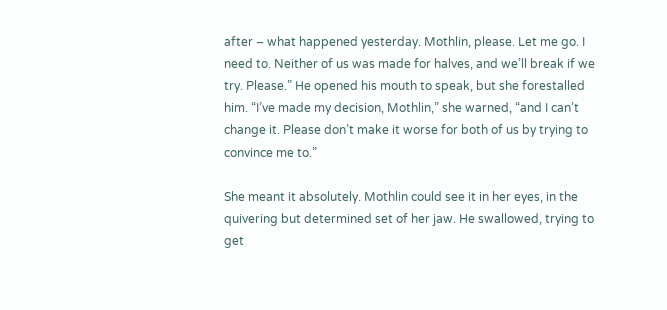after – what happened yesterday. Mothlin, please. Let me go. I need to. Neither of us was made for halves, and we’ll break if we try. Please.” He opened his mouth to speak, but she forestalled him. “I’ve made my decision, Mothlin,” she warned, “and I can’t change it. Please don’t make it worse for both of us by trying to convince me to.”

She meant it absolutely. Mothlin could see it in her eyes, in the quivering but determined set of her jaw. He swallowed, trying to get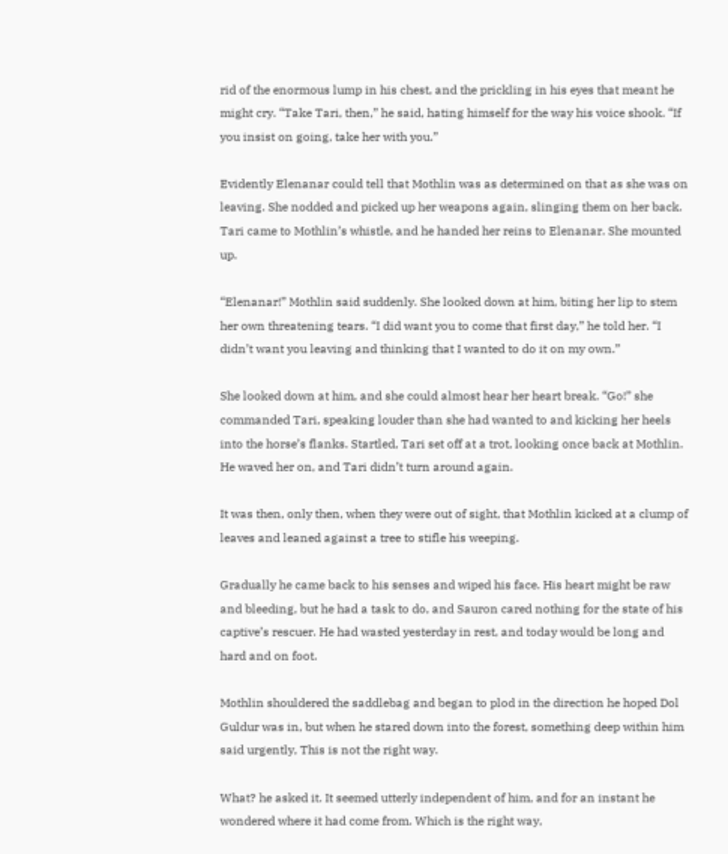rid of the enormous lump in his chest, and the prickling in his eyes that meant he might cry. “Take Tari, then,” he said, hating himself for the way his voice shook. “If you insist on going, take her with you.”

Evidently Elenanar could tell that Mothlin was as determined on that as she was on leaving. She nodded and picked up her weapons again, slinging them on her back. Tari came to Mothlin’s whistle, and he handed her reins to Elenanar. She mounted up.

“Elenanar!” Mothlin said suddenly. She looked down at him, biting her lip to stem her own threatening tears. “I did want you to come that first day,” he told her. “I didn’t want you leaving and thinking that I wanted to do it on my own.”

She looked down at him, and she could almost hear her heart break. “Go!” she commanded Tari, speaking louder than she had wanted to and kicking her heels into the horse’s flanks. Startled, Tari set off at a trot, looking once back at Mothlin. He waved her on, and Tari didn’t turn around again.

It was then, only then, when they were out of sight, that Mothlin kicked at a clump of leaves and leaned against a tree to stifle his weeping.

Gradually he came back to his senses and wiped his face. His heart might be raw and bleeding, but he had a task to do, and Sauron cared nothing for the state of his captive’s rescuer. He had wasted yesterday in rest, and today would be long and hard and on foot.

Mothlin shouldered the saddlebag and began to plod in the direction he hoped Dol Guldur was in, but when he stared down into the forest, something deep within him said urgently, This is not the right way.

What? he asked it. It seemed utterly independent of him, and for an instant he wondered where it had come from. Which is the right way,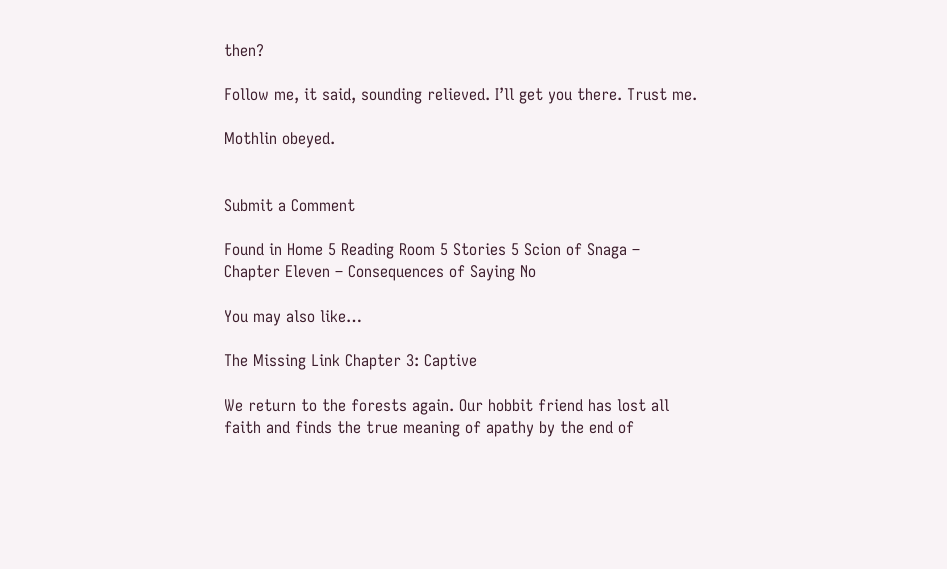then?

Follow me, it said, sounding relieved. I’ll get you there. Trust me.

Mothlin obeyed.


Submit a Comment

Found in Home 5 Reading Room 5 Stories 5 Scion of Snaga – Chapter Eleven – Consequences of Saying No

You may also like…

The Missing Link Chapter 3: Captive

We return to the forests again. Our hobbit friend has lost all faith and finds the true meaning of apathy by the end of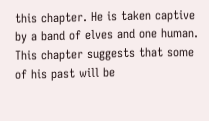this chapter. He is taken captive by a band of elves and one human. This chapter suggests that some of his past will be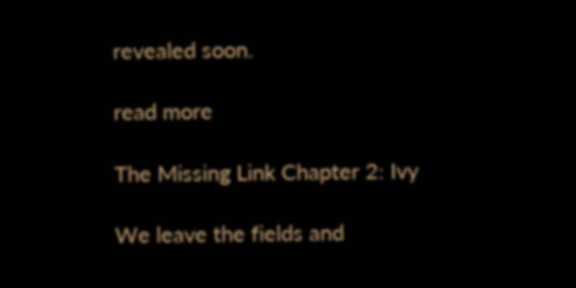revealed soon.

read more

The Missing Link Chapter 2: Ivy

We leave the fields and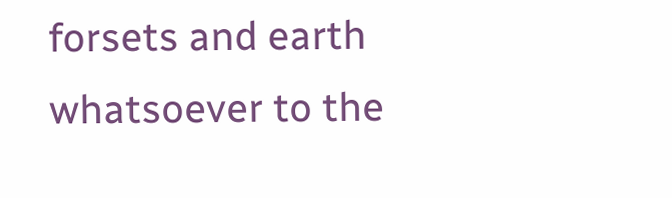forsets and earth whatsoever to the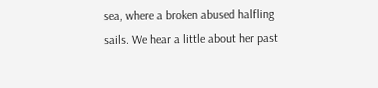sea, where a broken abused halfling sails. We hear a little about her past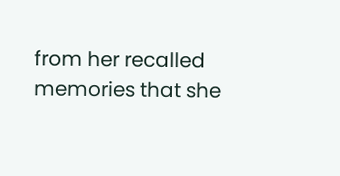from her recalled memories that she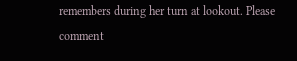remembers during her turn at lookout. Please comment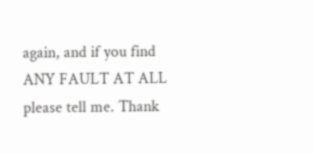again, and if you find ANY FAULT AT ALL please tell me. Thank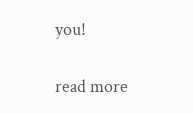you!

read more